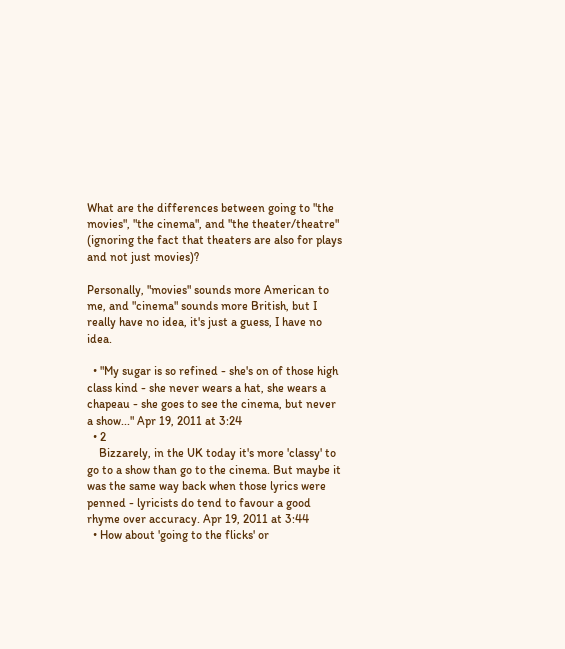What are the differences between going to "the movies", "the cinema", and "the theater/theatre" (ignoring the fact that theaters are also for plays and not just movies)?

Personally, "movies" sounds more American to me, and "cinema" sounds more British, but I really have no idea, it's just a guess, I have no idea.

  • "My sugar is so refined - she's on of those high class kind - she never wears a hat, she wears a chapeau - she goes to see the cinema, but never a show..." Apr 19, 2011 at 3:24
  • 2
    Bizzarely, in the UK today it's more 'classy' to go to a show than go to the cinema. But maybe it was the same way back when those lyrics were penned - lyricists do tend to favour a good rhyme over accuracy. Apr 19, 2011 at 3:44
  • How about 'going to the flicks' or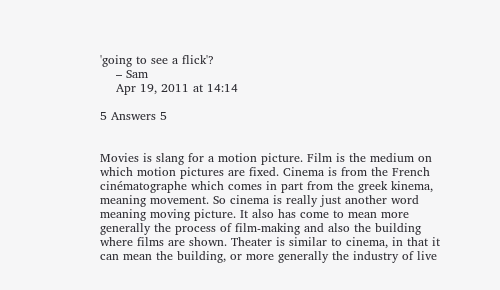'going to see a flick'?
    – Sam
    Apr 19, 2011 at 14:14

5 Answers 5


Movies is slang for a motion picture. Film is the medium on which motion pictures are fixed. Cinema is from the French cinématographe which comes in part from the greek kinema, meaning movement. So cinema is really just another word meaning moving picture. It also has come to mean more generally the process of film-making and also the building where films are shown. Theater is similar to cinema, in that it can mean the building, or more generally the industry of live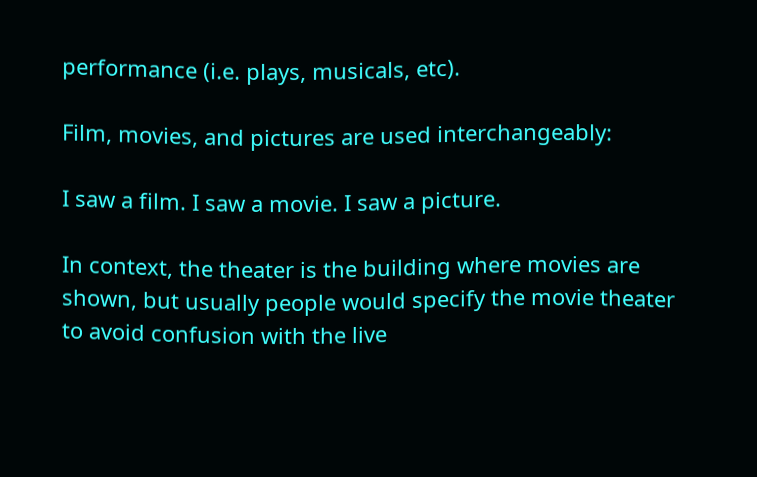performance (i.e. plays, musicals, etc).

Film, movies, and pictures are used interchangeably:

I saw a film. I saw a movie. I saw a picture.

In context, the theater is the building where movies are shown, but usually people would specify the movie theater to avoid confusion with the live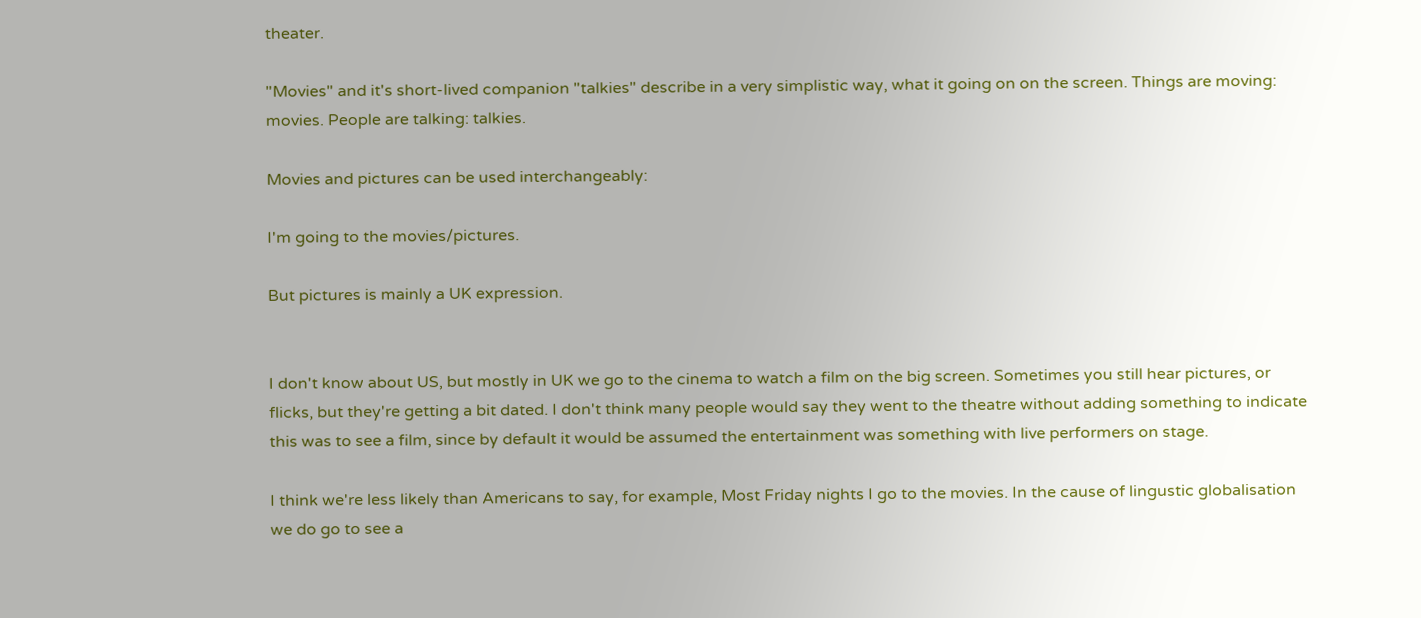theater.

"Movies" and it's short-lived companion "talkies" describe in a very simplistic way, what it going on on the screen. Things are moving: movies. People are talking: talkies.

Movies and pictures can be used interchangeably:

I'm going to the movies/pictures.

But pictures is mainly a UK expression.


I don't know about US, but mostly in UK we go to the cinema to watch a film on the big screen. Sometimes you still hear pictures, or flicks, but they're getting a bit dated. I don't think many people would say they went to the theatre without adding something to indicate this was to see a film, since by default it would be assumed the entertainment was something with live performers on stage.

I think we're less likely than Americans to say, for example, Most Friday nights I go to the movies. In the cause of lingustic globalisation we do go to see a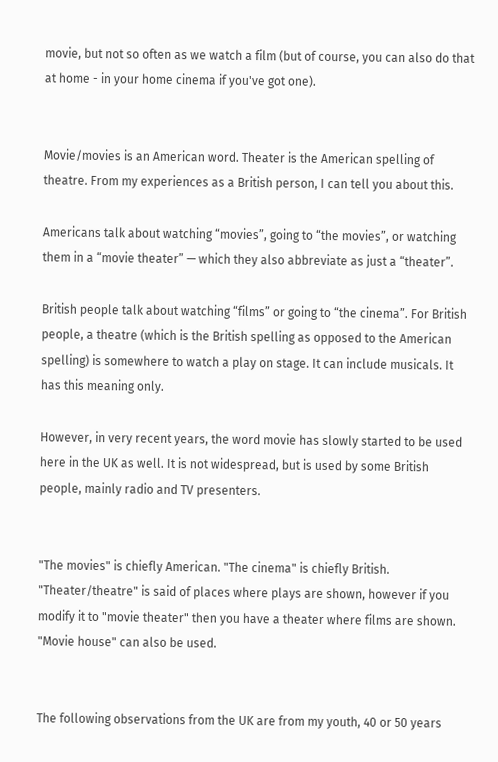movie, but not so often as we watch a film (but of course, you can also do that at home - in your home cinema if you've got one).


Movie/movies is an American word. Theater is the American spelling of theatre. From my experiences as a British person, I can tell you about this.

Americans talk about watching “movies”, going to “the movies”, or watching them in a “movie theater” — which they also abbreviate as just a “theater”.

British people talk about watching “films” or going to “the cinema”. For British people, a theatre (which is the British spelling as opposed to the American spelling) is somewhere to watch a play on stage. It can include musicals. It has this meaning only.

However, in very recent years, the word movie has slowly started to be used here in the UK as well. It is not widespread, but is used by some British people, mainly radio and TV presenters.


"The movies" is chiefly American. "The cinema" is chiefly British. "Theater/theatre" is said of places where plays are shown, however if you modify it to "movie theater" then you have a theater where films are shown. "Movie house" can also be used.


The following observations from the UK are from my youth, 40 or 50 years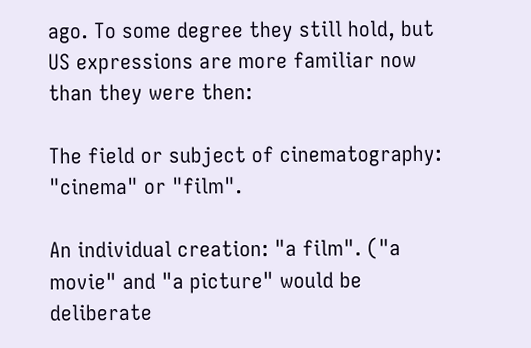ago. To some degree they still hold, but US expressions are more familiar now than they were then:

The field or subject of cinematography: "cinema" or "film".

An individual creation: "a film". ("a movie" and "a picture" would be deliberate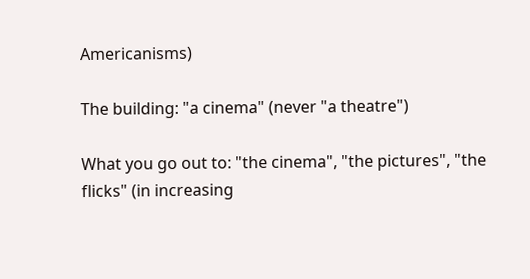Americanisms)

The building: "a cinema" (never "a theatre")

What you go out to: "the cinema", "the pictures", "the flicks" (in increasing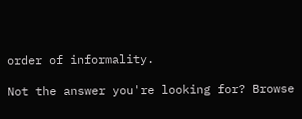order of informality.

Not the answer you're looking for? Browse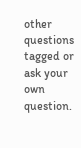other questions tagged or ask your own question.